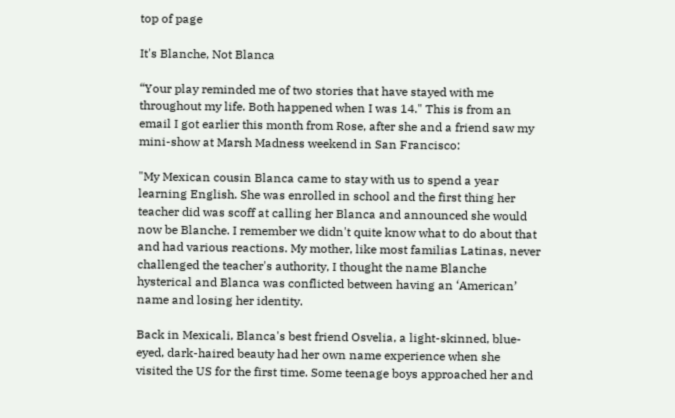top of page

It's Blanche, Not Blanca

“Your play reminded me of two stories that have stayed with me throughout my life. Both happened when I was 14." This is from an email I got earlier this month from Rose, after she and a friend saw my mini-show at Marsh Madness weekend in San Francisco:

"My Mexican cousin Blanca came to stay with us to spend a year learning English. She was enrolled in school and the first thing her teacher did was scoff at calling her Blanca and announced she would now be Blanche. I remember we didn't quite know what to do about that and had various reactions. My mother, like most familias Latinas, never challenged the teacher's authority, I thought the name Blanche hysterical and Blanca was conflicted between having an ‘American’ name and losing her identity.

Back in Mexicali, Blanca's best friend Osvelia, a light-skinned, blue-eyed, dark-haired beauty had her own name experience when she visited the US for the first time. Some teenage boys approached her and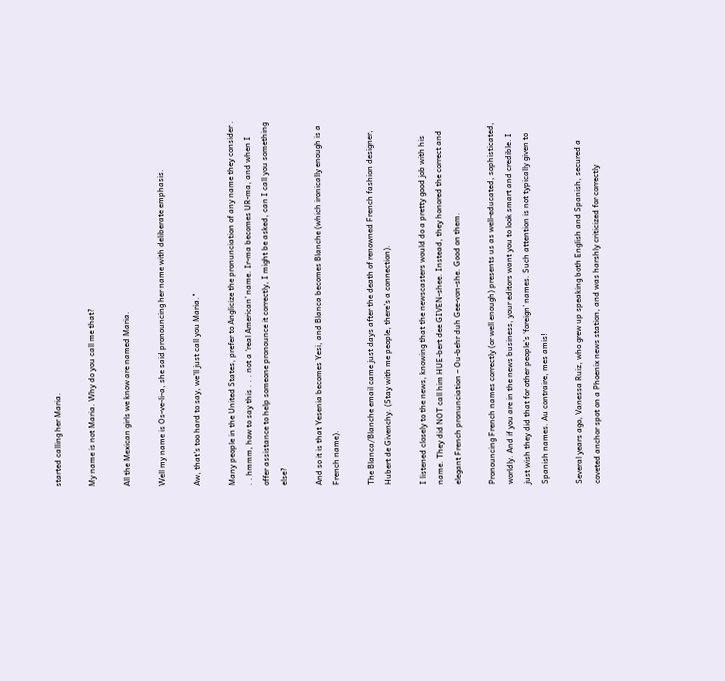started calling her Maria.

My name is not Maria. Why do you call me that?

All the Mexican girls we know are named Maria.

Well my name is Os-ve-li-a, she said pronouncing her name with deliberate emphasis.

Aw, that's too hard to say, we'll just call you Maria."

Many people in the United States, prefer to Anglicize the pronunciation of any name they consider . . . hmmm, how to say this . . . not a ‘real American’ name. Ir-ma becomes UR-ma, and when I offer assistance to help someone pronounce it correctly, I might be asked, can I call you something else?

And so it is that Yesenia becomes Yesi, and Blanca becomes Blanche (which ironically enough is a French name).

The Blanca/Blanche email came just days after the death of renowned French fashion designer, Hubert de Givenchy. (Stay with me people, there’s a connection).

I listened closely to the news, knowing that the newscasters would do a pretty good job with his name. They did NOT call him HUE-bert dee GIVEN-shee. Instead, they honored the correct and elegant French pronunciation – Ou-behr duh Gee-von-she. Good on them.

Pronouncing French names correctly (or well enough) presents us as well-educated, sophisticated, worldly. And if you are in the news business, your editors want you to look smart and credible. I just wish they did that for other people’s ‘foreign’ names. Such attention is not typically given to Spanish names. Au contraire, mes amis!

Several years ago, Vanessa Ruiz, who grew up speaking both English and Spanish, secured a coveted anchor spot on a Phoenix news station, and was harshly criticized for correctly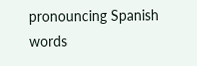pronouncing Spanish words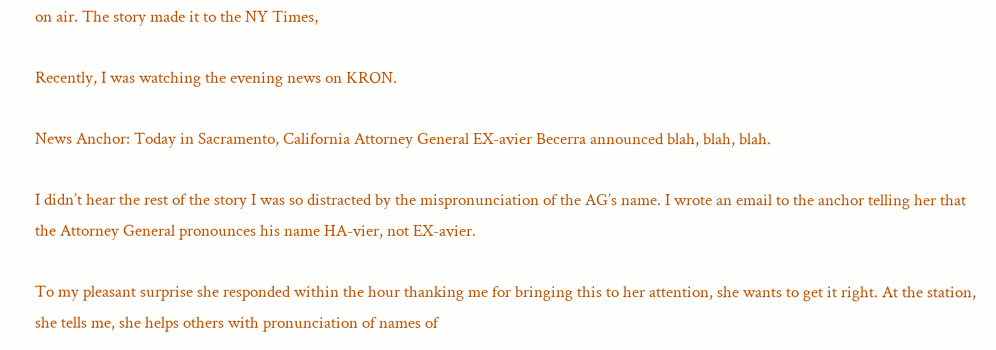on air. The story made it to the NY Times,

Recently, I was watching the evening news on KRON.

News Anchor: Today in Sacramento, California Attorney General EX-avier Becerra announced blah, blah, blah.

I didn’t hear the rest of the story I was so distracted by the mispronunciation of the AG’s name. I wrote an email to the anchor telling her that the Attorney General pronounces his name HA-vier, not EX-avier.

To my pleasant surprise she responded within the hour thanking me for bringing this to her attention, she wants to get it right. At the station, she tells me, she helps others with pronunciation of names of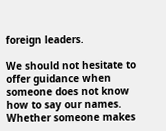foreign leaders.

We should not hesitate to offer guidance when someone does not know how to say our names. Whether someone makes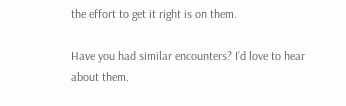the effort to get it right is on them.

Have you had similar encounters? I’d love to hear about them.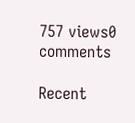757 views0 comments

Recent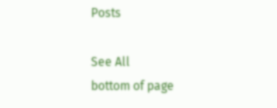Posts

See All
bottom of page